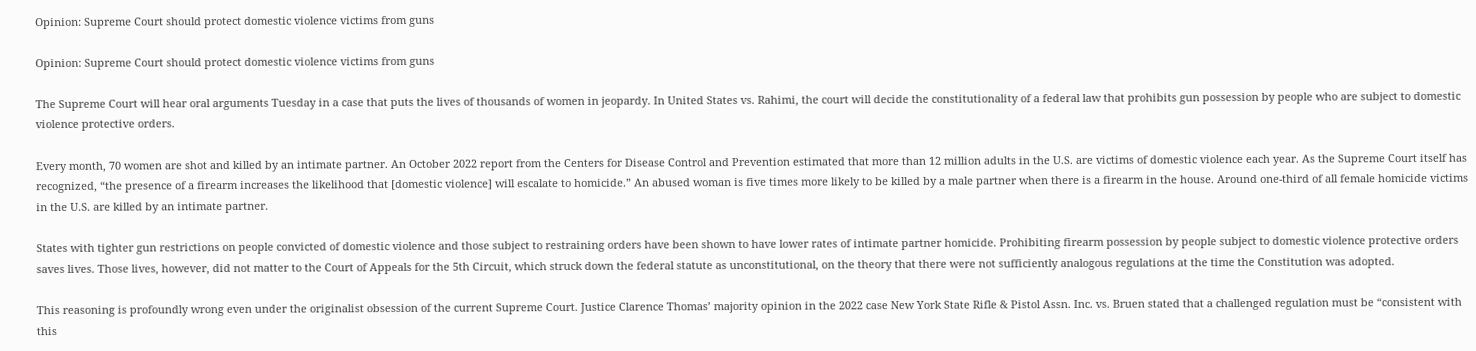Opinion: Supreme Court should protect domestic violence victims from guns

Opinion: Supreme Court should protect domestic violence victims from guns

The Supreme Court will hear oral arguments Tuesday in a case that puts the lives of thousands of women in jeopardy. In United States vs. Rahimi, the court will decide the constitutionality of a federal law that prohibits gun possession by people who are subject to domestic violence protective orders.

Every month, 70 women are shot and killed by an intimate partner. An October 2022 report from the Centers for Disease Control and Prevention estimated that more than 12 million adults in the U.S. are victims of domestic violence each year. As the Supreme Court itself has recognized, “the presence of a firearm increases the likelihood that [domestic violence] will escalate to homicide.” An abused woman is five times more likely to be killed by a male partner when there is a firearm in the house. Around one-third of all female homicide victims in the U.S. are killed by an intimate partner.

States with tighter gun restrictions on people convicted of domestic violence and those subject to restraining orders have been shown to have lower rates of intimate partner homicide. Prohibiting firearm possession by people subject to domestic violence protective orders saves lives. Those lives, however, did not matter to the Court of Appeals for the 5th Circuit, which struck down the federal statute as unconstitutional, on the theory that there were not sufficiently analogous regulations at the time the Constitution was adopted.

This reasoning is profoundly wrong even under the originalist obsession of the current Supreme Court. Justice Clarence Thomas’ majority opinion in the 2022 case New York State Rifle & Pistol Assn. Inc. vs. Bruen stated that a challenged regulation must be “consistent with this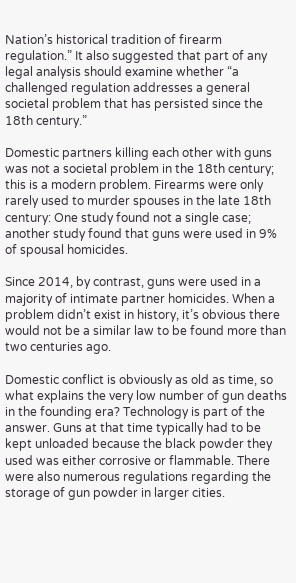Nation’s historical tradition of firearm regulation.” It also suggested that part of any legal analysis should examine whether “a challenged regulation addresses a general societal problem that has persisted since the 18th century.”

Domestic partners killing each other with guns was not a societal problem in the 18th century; this is a modern problem. Firearms were only rarely used to murder spouses in the late 18th century: One study found not a single case; another study found that guns were used in 9% of spousal homicides.

Since 2014, by contrast, guns were used in a majority of intimate partner homicides. When a problem didn’t exist in history, it’s obvious there would not be a similar law to be found more than two centuries ago.

Domestic conflict is obviously as old as time, so what explains the very low number of gun deaths in the founding era? Technology is part of the answer. Guns at that time typically had to be kept unloaded because the black powder they used was either corrosive or flammable. There were also numerous regulations regarding the storage of gun powder in larger cities.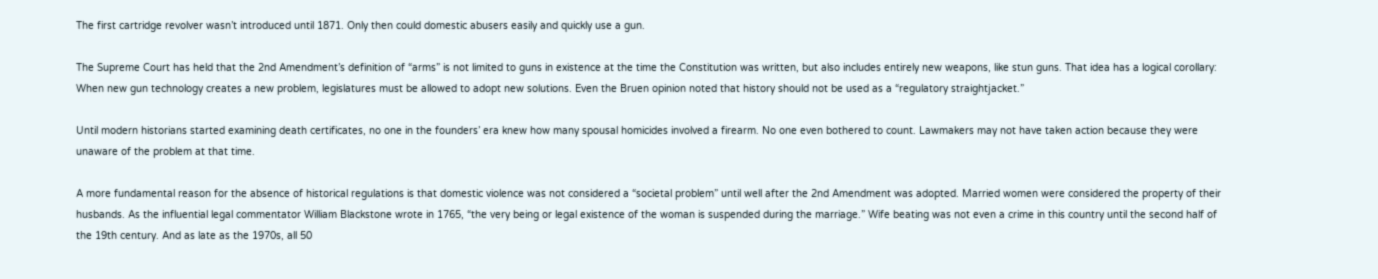The first cartridge revolver wasn’t introduced until 1871. Only then could domestic abusers easily and quickly use a gun.

The Supreme Court has held that the 2nd Amendment’s definition of “arms” is not limited to guns in existence at the time the Constitution was written, but also includes entirely new weapons, like stun guns. That idea has a logical corollary: When new gun technology creates a new problem, legislatures must be allowed to adopt new solutions. Even the Bruen opinion noted that history should not be used as a “regulatory straightjacket.”

Until modern historians started examining death certificates, no one in the founders’ era knew how many spousal homicides involved a firearm. No one even bothered to count. Lawmakers may not have taken action because they were unaware of the problem at that time.

A more fundamental reason for the absence of historical regulations is that domestic violence was not considered a “societal problem” until well after the 2nd Amendment was adopted. Married women were considered the property of their husbands. As the influential legal commentator William Blackstone wrote in 1765, “the very being or legal existence of the woman is suspended during the marriage.” Wife beating was not even a crime in this country until the second half of the 19th century. And as late as the 1970s, all 50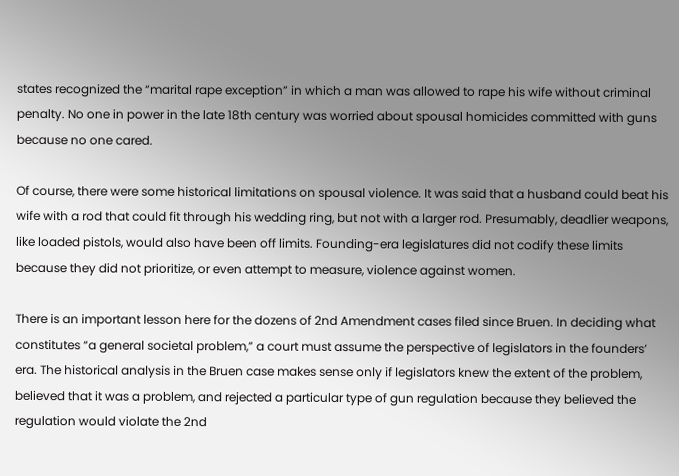states recognized the “marital rape exception” in which a man was allowed to rape his wife without criminal penalty. No one in power in the late 18th century was worried about spousal homicides committed with guns because no one cared.

Of course, there were some historical limitations on spousal violence. It was said that a husband could beat his wife with a rod that could fit through his wedding ring, but not with a larger rod. Presumably, deadlier weapons, like loaded pistols, would also have been off limits. Founding-era legislatures did not codify these limits because they did not prioritize, or even attempt to measure, violence against women.

There is an important lesson here for the dozens of 2nd Amendment cases filed since Bruen. In deciding what constitutes “a general societal problem,” a court must assume the perspective of legislators in the founders’ era. The historical analysis in the Bruen case makes sense only if legislators knew the extent of the problem, believed that it was a problem, and rejected a particular type of gun regulation because they believed the regulation would violate the 2nd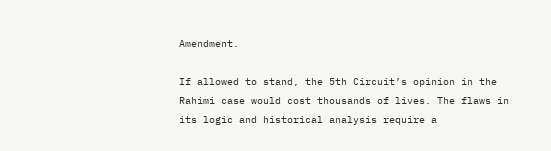Amendment.

If allowed to stand, the 5th Circuit’s opinion in the Rahimi case would cost thousands of lives. The flaws in its logic and historical analysis require a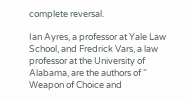complete reversal.

Ian Ayres, a professor at Yale Law School, and Fredrick Vars, a law professor at the University of Alabama, are the authors of “ Weapon of Choice and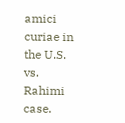amici curiae in the U.S. vs. Rahimi case.